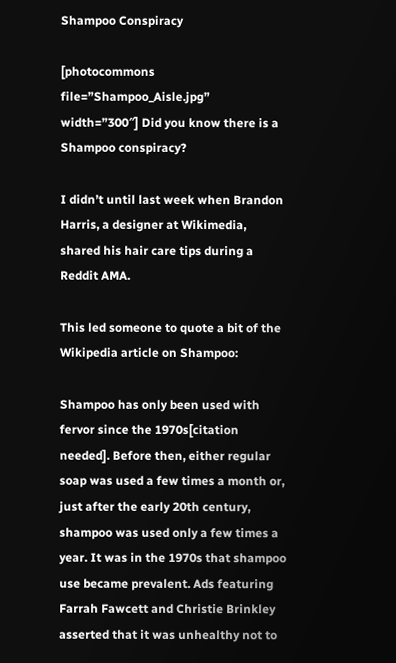Shampoo Conspiracy

[photocommons file=”Shampoo_Aisle.jpg” width=”300″] Did you know there is a Shampoo conspiracy?

I didn’t until last week when Brandon Harris, a designer at Wikimedia, shared his hair care tips during a Reddit AMA.

This led someone to quote a bit of the Wikipedia article on Shampoo:

Shampoo has only been used with fervor since the 1970s[citation needed]. Before then, either regular soap was used a few times a month or, just after the early 20th century, shampoo was used only a few times a year. It was in the 1970s that shampoo use became prevalent. Ads featuring Farrah Fawcett and Christie Brinkley asserted that it was unhealthy not to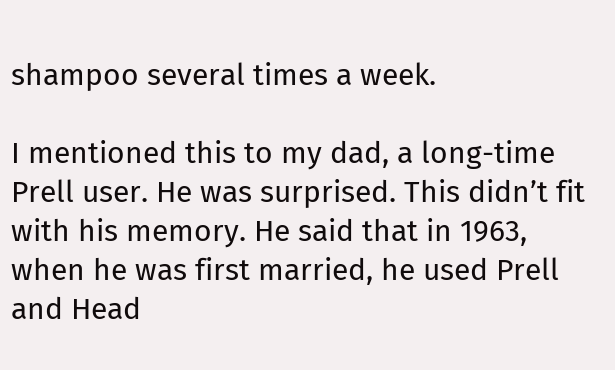shampoo several times a week.

I mentioned this to my dad, a long-time Prell user. He was surprised. This didn’t fit with his memory. He said that in 1963, when he was first married, he used Prell and Head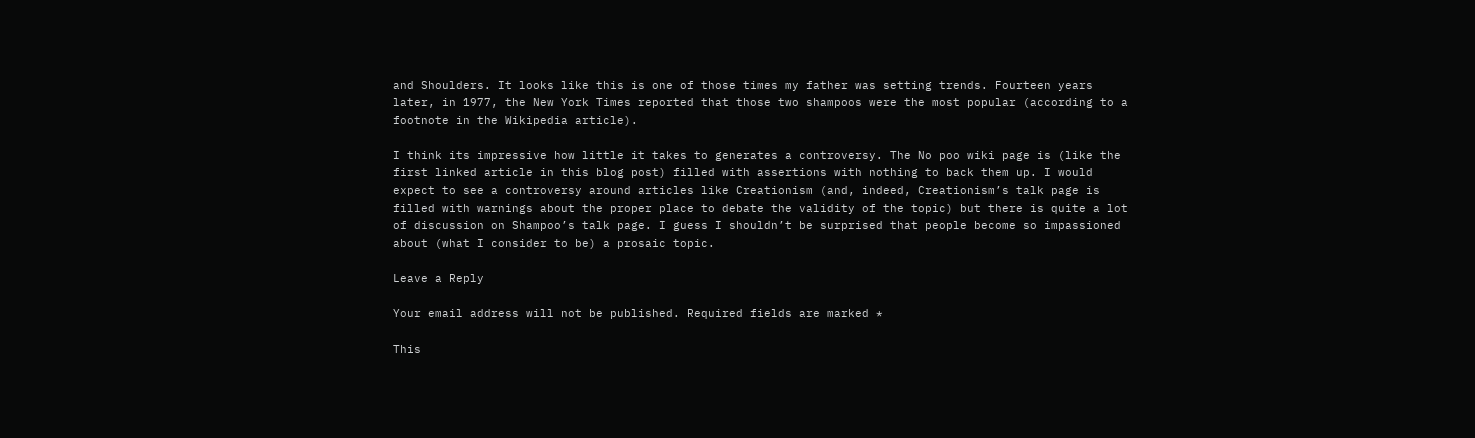and Shoulders. It looks like this is one of those times my father was setting trends. Fourteen years later, in 1977, the New York Times reported that those two shampoos were the most popular (according to a footnote in the Wikipedia article).

I think its impressive how little it takes to generates a controversy. The No poo wiki page is (like the first linked article in this blog post) filled with assertions with nothing to back them up. I would expect to see a controversy around articles like Creationism (and, indeed, Creationism’s talk page is filled with warnings about the proper place to debate the validity of the topic) but there is quite a lot of discussion on Shampoo’s talk page. I guess I shouldn’t be surprised that people become so impassioned about (what I consider to be) a prosaic topic.

Leave a Reply

Your email address will not be published. Required fields are marked *

This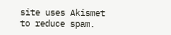site uses Akismet to reduce spam.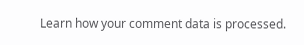Learn how your comment data is processed.